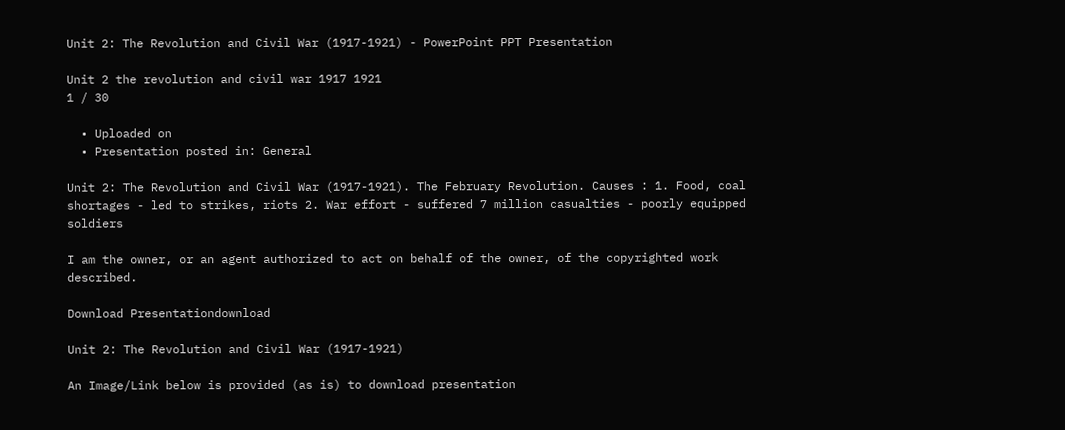Unit 2: The Revolution and Civil War (1917-1921) - PowerPoint PPT Presentation

Unit 2 the revolution and civil war 1917 1921
1 / 30

  • Uploaded on
  • Presentation posted in: General

Unit 2: The Revolution and Civil War (1917-1921). The February Revolution. Causes : 1. Food, coal shortages - led to strikes, riots 2. War effort - suffered 7 million casualties - poorly equipped soldiers

I am the owner, or an agent authorized to act on behalf of the owner, of the copyrighted work described.

Download Presentationdownload

Unit 2: The Revolution and Civil War (1917-1921)

An Image/Link below is provided (as is) to download presentation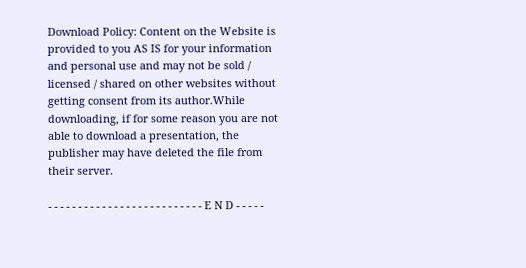Download Policy: Content on the Website is provided to you AS IS for your information and personal use and may not be sold / licensed / shared on other websites without getting consent from its author.While downloading, if for some reason you are not able to download a presentation, the publisher may have deleted the file from their server.

- - - - - - - - - - - - - - - - - - - - - - - - - - E N D - - - - -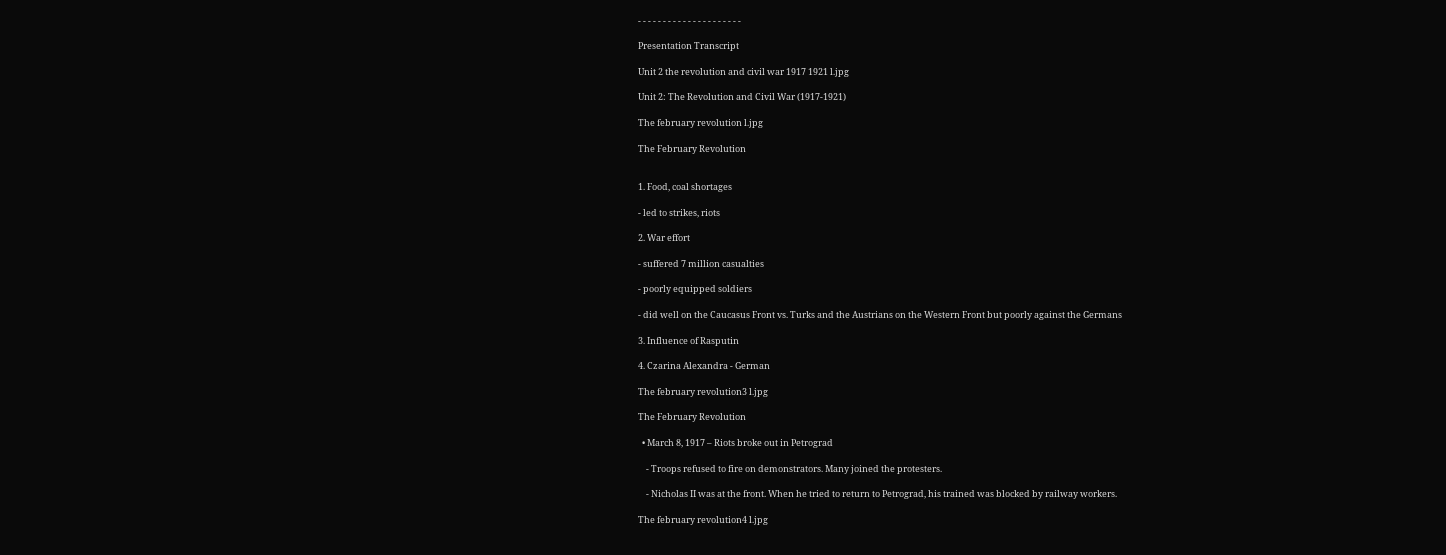- - - - - - - - - - - - - - - - - - - - -

Presentation Transcript

Unit 2 the revolution and civil war 1917 1921 l.jpg

Unit 2: The Revolution and Civil War (1917-1921)

The february revolution l.jpg

The February Revolution


1. Food, coal shortages

- led to strikes, riots

2. War effort

- suffered 7 million casualties

- poorly equipped soldiers

- did well on the Caucasus Front vs. Turks and the Austrians on the Western Front but poorly against the Germans

3. Influence of Rasputin

4. Czarina Alexandra - German

The february revolution3 l.jpg

The February Revolution

  • March 8, 1917 – Riots broke out in Petrograd

    - Troops refused to fire on demonstrators. Many joined the protesters.

    - Nicholas II was at the front. When he tried to return to Petrograd, his trained was blocked by railway workers.

The february revolution4 l.jpg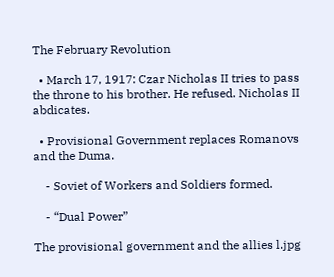The February Revolution

  • March 17, 1917: Czar Nicholas II tries to pass the throne to his brother. He refused. Nicholas II abdicates.

  • Provisional Government replaces Romanovs and the Duma.

    - Soviet of Workers and Soldiers formed.

    - “Dual Power”

The provisional government and the allies l.jpg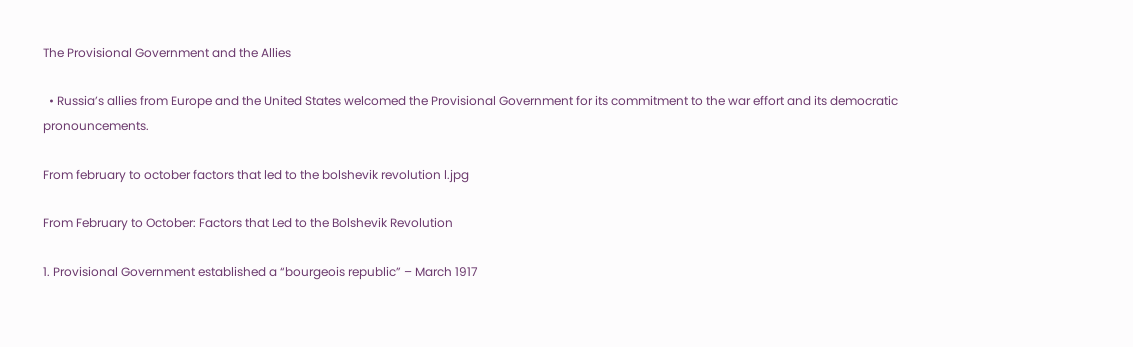The Provisional Government and the Allies

  • Russia’s allies from Europe and the United States welcomed the Provisional Government for its commitment to the war effort and its democratic pronouncements.

From february to october factors that led to the bolshevik revolution l.jpg

From February to October: Factors that Led to the Bolshevik Revolution

1. Provisional Government established a “bourgeois republic” – March 1917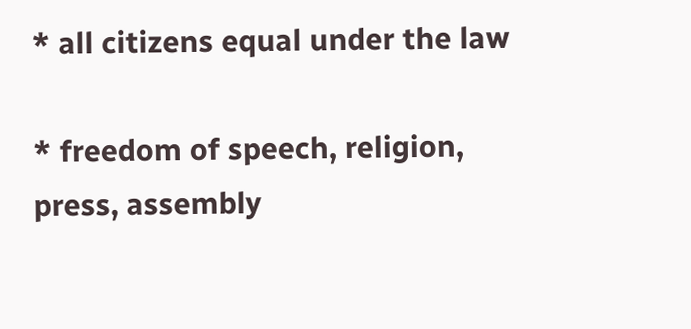* all citizens equal under the law

* freedom of speech, religion, press, assembly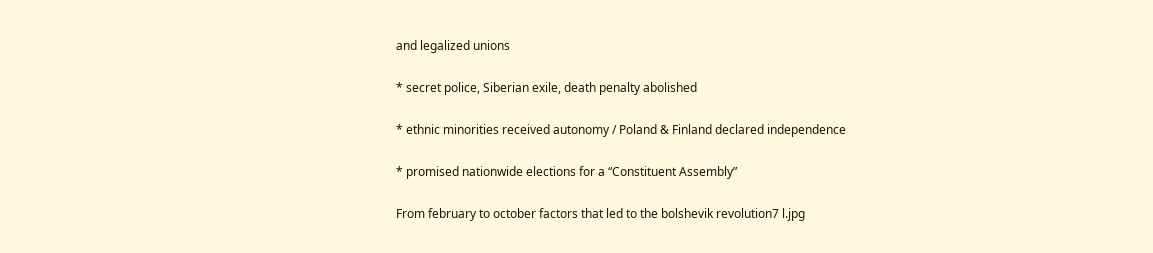and legalized unions

* secret police, Siberian exile, death penalty abolished

* ethnic minorities received autonomy / Poland & Finland declared independence

* promised nationwide elections for a “Constituent Assembly”

From february to october factors that led to the bolshevik revolution7 l.jpg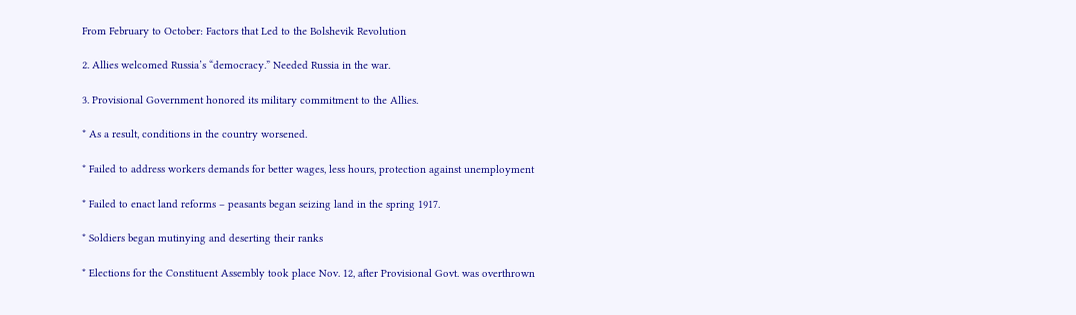From February to October: Factors that Led to the Bolshevik Revolution

2. Allies welcomed Russia’s “democracy.” Needed Russia in the war.

3. Provisional Government honored its military commitment to the Allies.

* As a result, conditions in the country worsened.

* Failed to address workers demands for better wages, less hours, protection against unemployment

* Failed to enact land reforms – peasants began seizing land in the spring 1917.

* Soldiers began mutinying and deserting their ranks

* Elections for the Constituent Assembly took place Nov. 12, after Provisional Govt. was overthrown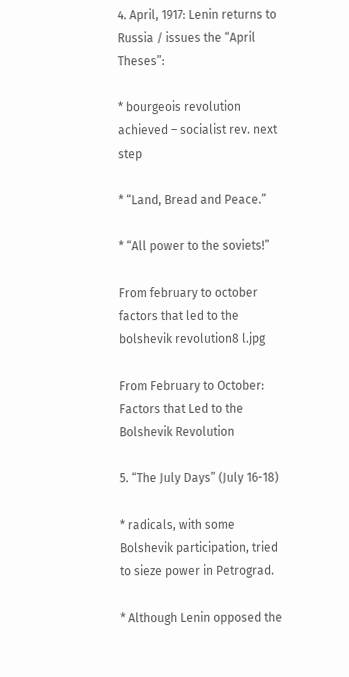4. April, 1917: Lenin returns to Russia / issues the “April Theses”:

* bourgeois revolution achieved – socialist rev. next step

* “Land, Bread and Peace.”

* “All power to the soviets!”

From february to october factors that led to the bolshevik revolution8 l.jpg

From February to October: Factors that Led to the Bolshevik Revolution

5. “The July Days” (July 16-18)

* radicals, with some Bolshevik participation, tried to sieze power in Petrograd.

* Although Lenin opposed the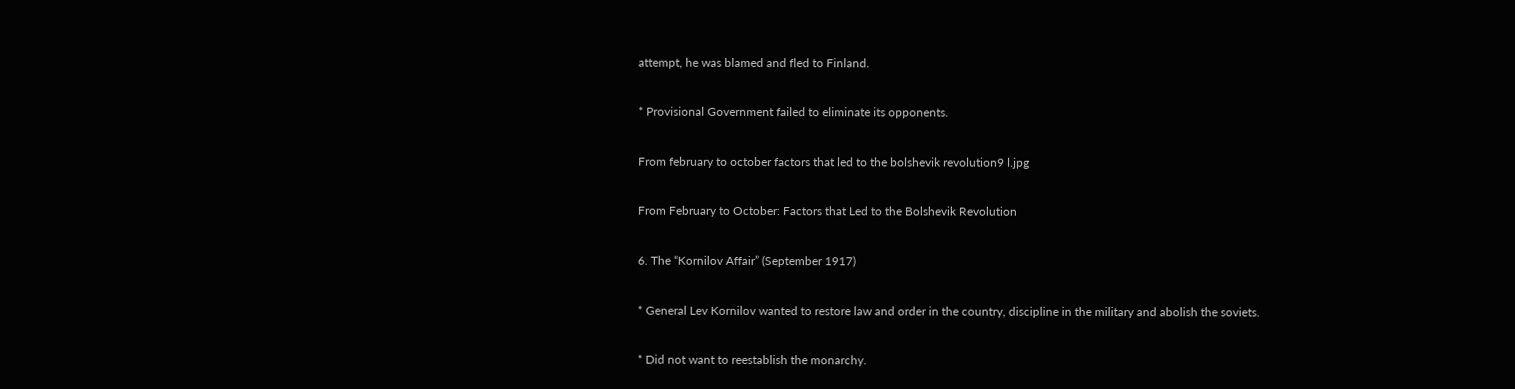attempt, he was blamed and fled to Finland.

* Provisional Government failed to eliminate its opponents.

From february to october factors that led to the bolshevik revolution9 l.jpg

From February to October: Factors that Led to the Bolshevik Revolution

6. The “Kornilov Affair” (September 1917)

* General Lev Kornilov wanted to restore law and order in the country, discipline in the military and abolish the soviets.

* Did not want to reestablish the monarchy.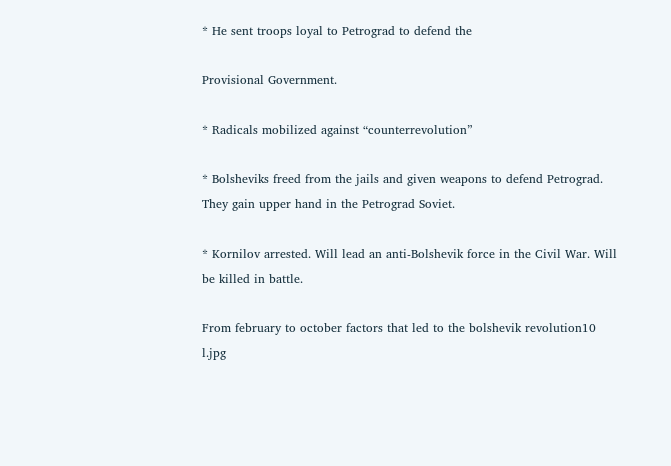* He sent troops loyal to Petrograd to defend the

Provisional Government.

* Radicals mobilized against “counterrevolution”

* Bolsheviks freed from the jails and given weapons to defend Petrograd. They gain upper hand in the Petrograd Soviet.

* Kornilov arrested. Will lead an anti-Bolshevik force in the Civil War. Will be killed in battle.

From february to october factors that led to the bolshevik revolution10 l.jpg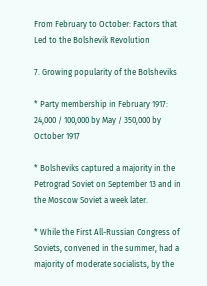From February to October: Factors that Led to the Bolshevik Revolution

7. Growing popularity of the Bolsheviks

* Party membership in February 1917: 24,000 / 100,000 by May / 350,000 by October 1917

* Bolsheviks captured a majority in the Petrograd Soviet on September 13 and in the Moscow Soviet a week later.

* While the First All-Russian Congress of Soviets, convened in the summer, had a majority of moderate socialists, by the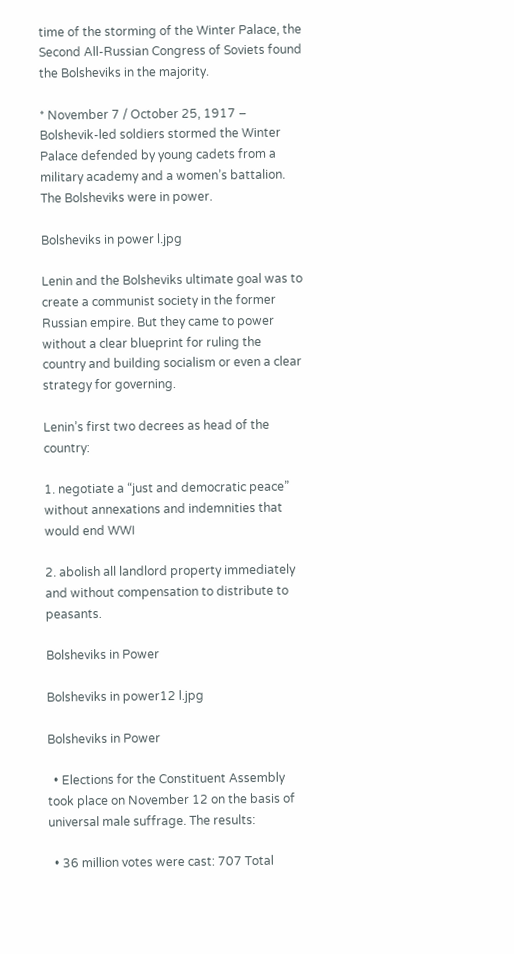time of the storming of the Winter Palace, the Second All-Russian Congress of Soviets found the Bolsheviks in the majority.

* November 7 / October 25, 1917 – Bolshevik-led soldiers stormed the Winter Palace defended by young cadets from a military academy and a women’s battalion. The Bolsheviks were in power.

Bolsheviks in power l.jpg

Lenin and the Bolsheviks ultimate goal was to create a communist society in the former Russian empire. But they came to power without a clear blueprint for ruling the country and building socialism or even a clear strategy for governing.

Lenin’s first two decrees as head of the country:

1. negotiate a “just and democratic peace” without annexations and indemnities that would end WWI

2. abolish all landlord property immediately and without compensation to distribute to peasants.

Bolsheviks in Power

Bolsheviks in power12 l.jpg

Bolsheviks in Power

  • Elections for the Constituent Assembly took place on November 12 on the basis of universal male suffrage. The results:

  • 36 million votes were cast: 707 Total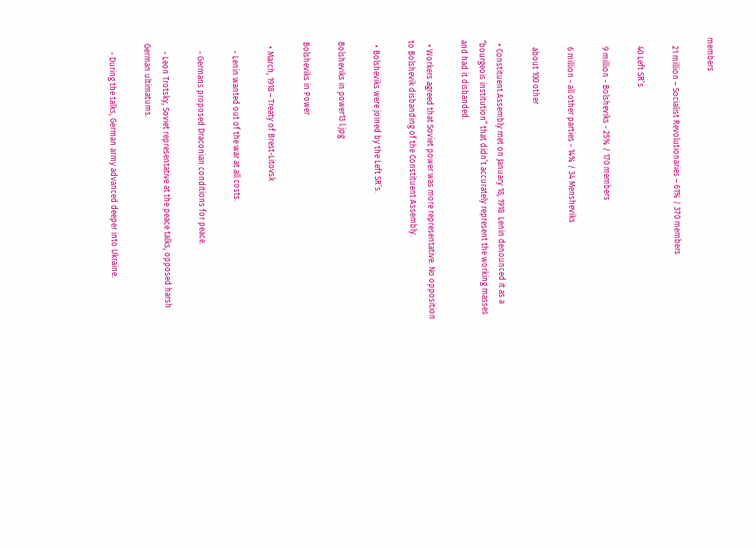members

    21 million – Socialist Revolutionaries – 61% / 370 members

    40 Left SR’s

    9 million - Bolsheviks - 25% / 170 members

    6 million - all other parties - 14% / 34 Mensheviks

    about 100 other

  • Constituent Assembly met on January 18, 1918. Lenin denounced it as a “bourgeois institution” that didn’t accurately represent the working masses and had it disbanded.

  • Workers agreed that Soviet power was more representative. No opposition to Bolshevik disbanding of the Constituent Assembly.

  • Bolsheviks were joined by the Left SR’s.

Bolsheviks in power13 l.jpg

Bolsheviks in Power

  • March, 1918 – Treaty of Brest-Litovsk

    - Lenin wanted out of the war at all costs.

    - Germans proposed Draconian conditions for peace.

    - Leon Trotsky, Soviet representative at the peace talks, opposed harsh German ultimatums.

    - During the talks, German army advanced deeper into Ukraine.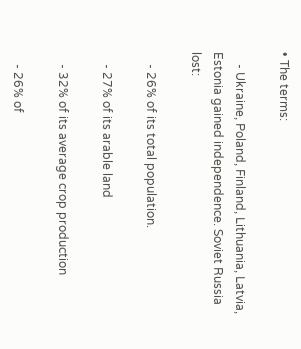• The terms:

    - Ukraine, Poland, Finland, Lithuania, Latvia, Estonia gained independence. Soviet Russia lost:

    - 26% of its total population.

    - 27% of its arable land

    - 32% of its average crop production

    - 26% of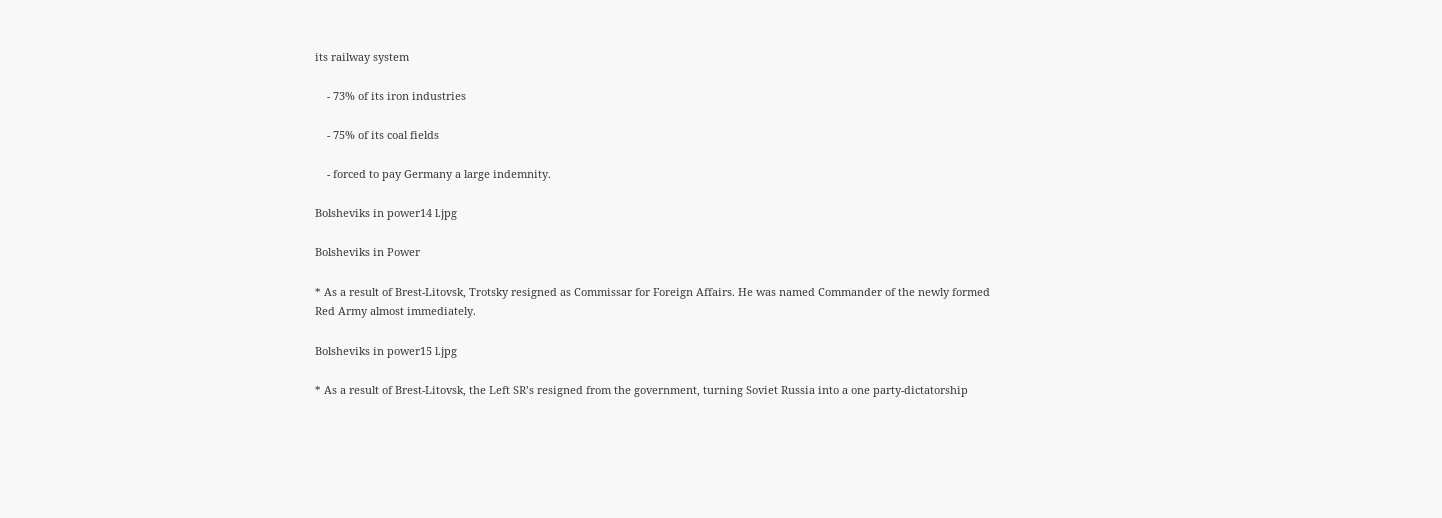its railway system

    - 73% of its iron industries

    - 75% of its coal fields

    - forced to pay Germany a large indemnity.

Bolsheviks in power14 l.jpg

Bolsheviks in Power

* As a result of Brest-Litovsk, Trotsky resigned as Commissar for Foreign Affairs. He was named Commander of the newly formed Red Army almost immediately.

Bolsheviks in power15 l.jpg

* As a result of Brest-Litovsk, the Left SR’s resigned from the government, turning Soviet Russia into a one party-dictatorship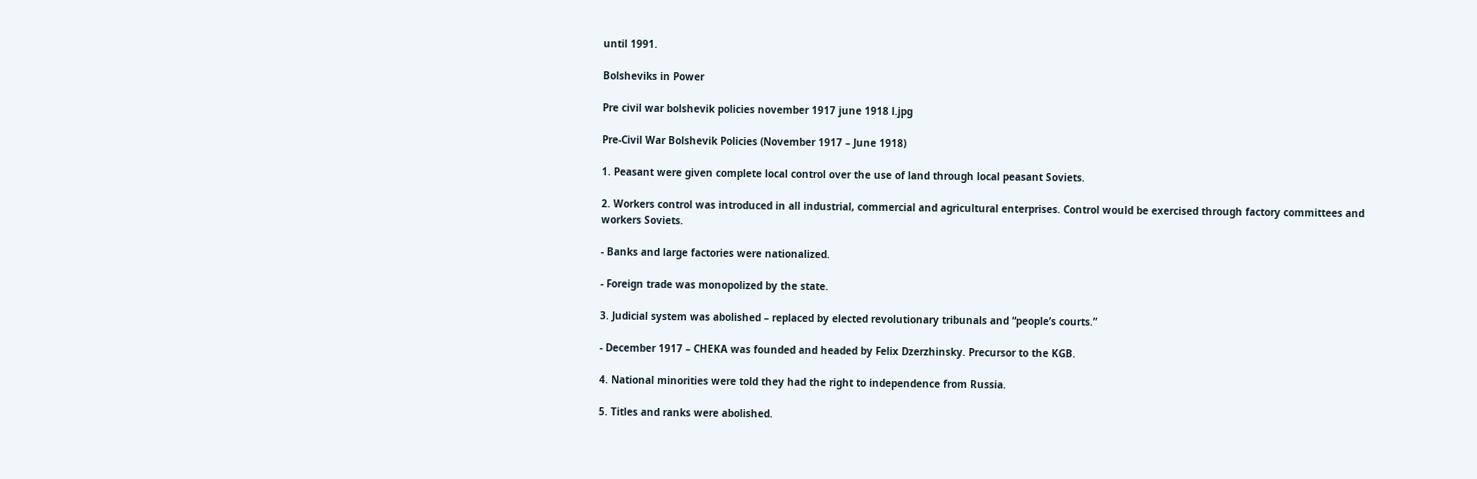until 1991.

Bolsheviks in Power

Pre civil war bolshevik policies november 1917 june 1918 l.jpg

Pre-Civil War Bolshevik Policies (November 1917 – June 1918)

1. Peasant were given complete local control over the use of land through local peasant Soviets.

2. Workers control was introduced in all industrial, commercial and agricultural enterprises. Control would be exercised through factory committees and workers Soviets.

- Banks and large factories were nationalized.

- Foreign trade was monopolized by the state.

3. Judicial system was abolished – replaced by elected revolutionary tribunals and “people’s courts.”

- December 1917 – CHEKA was founded and headed by Felix Dzerzhinsky. Precursor to the KGB.

4. National minorities were told they had the right to independence from Russia.

5. Titles and ranks were abolished.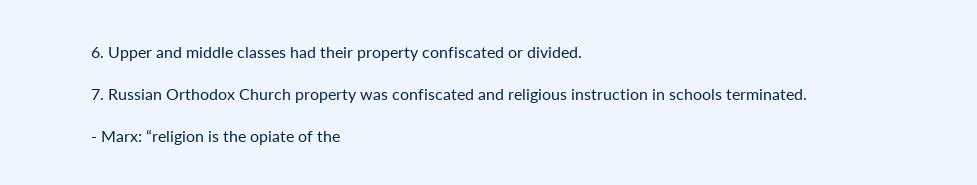6. Upper and middle classes had their property confiscated or divided.

7. Russian Orthodox Church property was confiscated and religious instruction in schools terminated.

- Marx: “religion is the opiate of the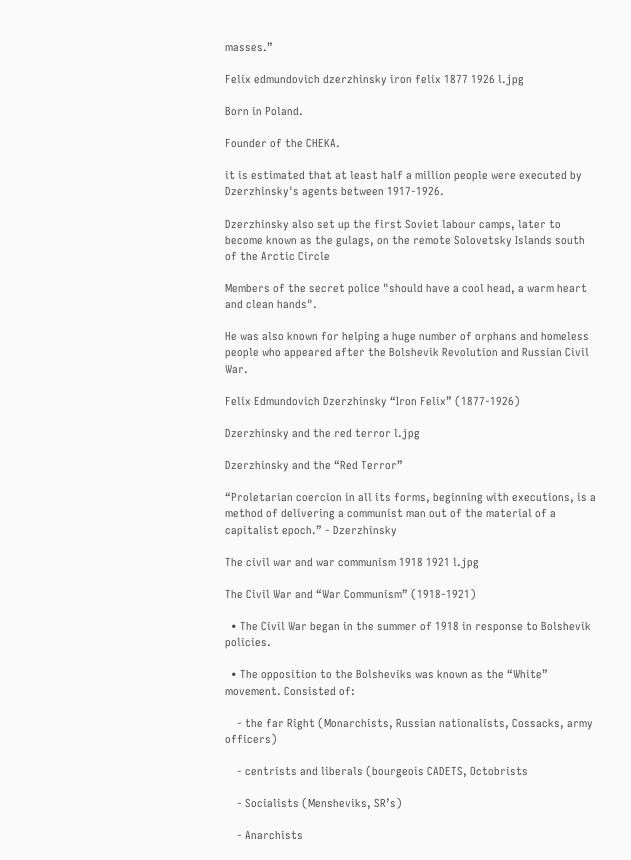masses.”

Felix edmundovich dzerzhinsky iron felix 1877 1926 l.jpg

Born in Poland.

Founder of the CHEKA.

it is estimated that at least half a million people were executed by Dzerzhinsky's agents between 1917-1926.

Dzerzhinsky also set up the first Soviet labour camps, later to become known as the gulags, on the remote Solovetsky Islands south of the Arctic Circle

Members of the secret police "should have a cool head, a warm heart and clean hands".

He was also known for helping a huge number of orphans and homeless people who appeared after the Bolshevik Revolution and Russian Civil War.

Felix Edmundovich Dzerzhinsky “Iron Felix” (1877-1926)

Dzerzhinsky and the red terror l.jpg

Dzerzhinsky and the “Red Terror”

“Proletarian coercion in all its forms, beginning with executions, is a method of delivering a communist man out of the material of a capitalist epoch.” - Dzerzhinsky

The civil war and war communism 1918 1921 l.jpg

The Civil War and “War Communism” (1918-1921)

  • The Civil War began in the summer of 1918 in response to Bolshevik policies.

  • The opposition to the Bolsheviks was known as the “White” movement. Consisted of:

    - the far Right (Monarchists, Russian nationalists, Cossacks, army officers)

    - centrists and liberals (bourgeois CADETS, Octobrists

    - Socialists (Mensheviks, SR’s)

    - Anarchists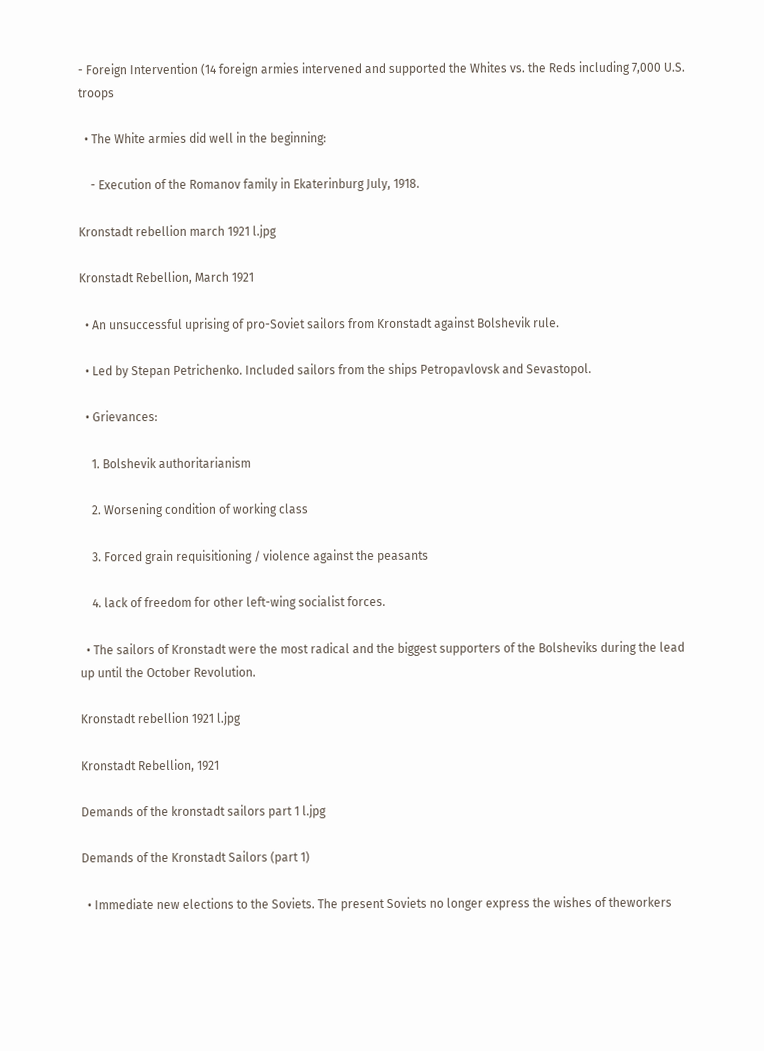- Foreign Intervention (14 foreign armies intervened and supported the Whites vs. the Reds including 7,000 U.S. troops

  • The White armies did well in the beginning:

    - Execution of the Romanov family in Ekaterinburg July, 1918.

Kronstadt rebellion march 1921 l.jpg

Kronstadt Rebellion, March 1921

  • An unsuccessful uprising of pro-Soviet sailors from Kronstadt against Bolshevik rule.

  • Led by Stepan Petrichenko. Included sailors from the ships Petropavlovsk and Sevastopol.

  • Grievances:

    1. Bolshevik authoritarianism

    2. Worsening condition of working class

    3. Forced grain requisitioning / violence against the peasants

    4. lack of freedom for other left-wing socialist forces.

  • The sailors of Kronstadt were the most radical and the biggest supporters of the Bolsheviks during the lead up until the October Revolution.

Kronstadt rebellion 1921 l.jpg

Kronstadt Rebellion, 1921

Demands of the kronstadt sailors part 1 l.jpg

Demands of the Kronstadt Sailors (part 1)

  • Immediate new elections to the Soviets. The present Soviets no longer express the wishes of theworkers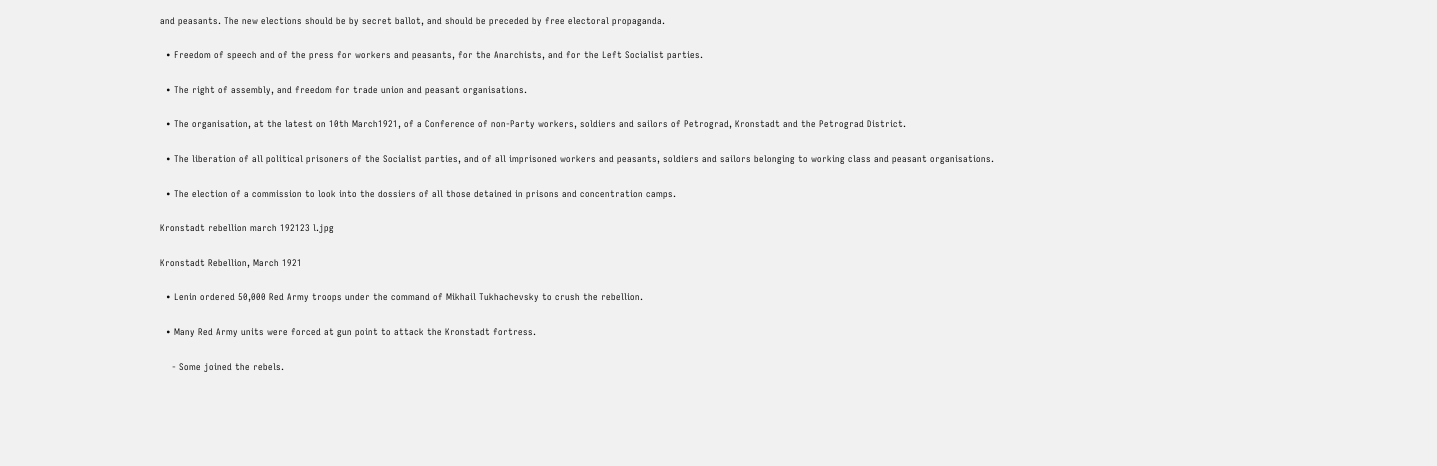and peasants. The new elections should be by secret ballot, and should be preceded by free electoral propaganda.

  • Freedom of speech and of the press for workers and peasants, for the Anarchists, and for the Left Socialist parties.

  • The right of assembly, and freedom for trade union and peasant organisations.

  • The organisation, at the latest on 10th March1921, of a Conference of non-Party workers, soldiers and sailors of Petrograd, Kronstadt and the Petrograd District.

  • The liberation of all political prisoners of the Socialist parties, and of all imprisoned workers and peasants, soldiers and sailors belonging to working class and peasant organisations.

  • The election of a commission to look into the dossiers of all those detained in prisons and concentration camps.

Kronstadt rebellion march 192123 l.jpg

Kronstadt Rebellion, March 1921

  • Lenin ordered 50,000 Red Army troops under the command of Mikhail Tukhachevsky to crush the rebellion.

  • Many Red Army units were forced at gun point to attack the Kronstadt fortress.

    - Some joined the rebels.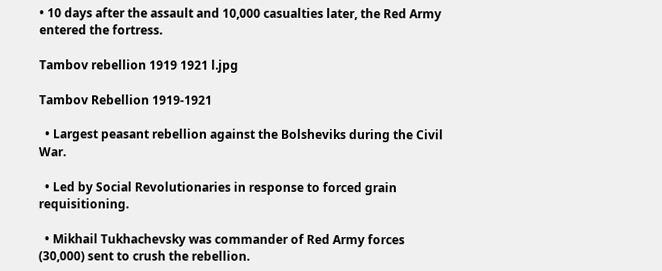• 10 days after the assault and 10,000 casualties later, the Red Army entered the fortress.

Tambov rebellion 1919 1921 l.jpg

Tambov Rebellion 1919-1921

  • Largest peasant rebellion against the Bolsheviks during the Civil War.

  • Led by Social Revolutionaries in response to forced grain requisitioning.

  • Mikhail Tukhachevsky was commander of Red Army forces (30,000) sent to crush the rebellion.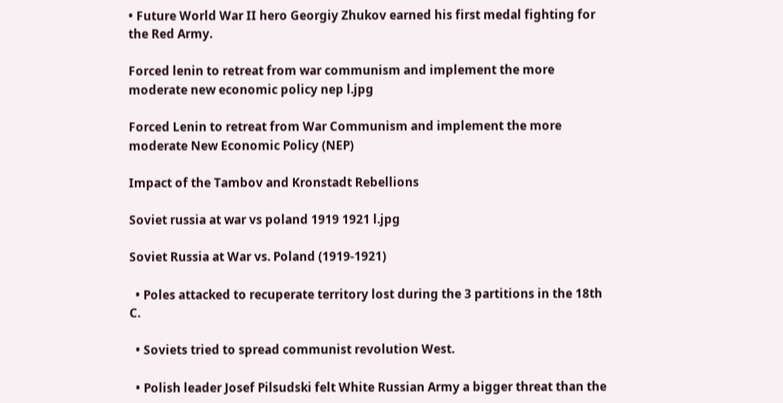• Future World War II hero Georgiy Zhukov earned his first medal fighting for the Red Army.

Forced lenin to retreat from war communism and implement the more moderate new economic policy nep l.jpg

Forced Lenin to retreat from War Communism and implement the more moderate New Economic Policy (NEP)

Impact of the Tambov and Kronstadt Rebellions

Soviet russia at war vs poland 1919 1921 l.jpg

Soviet Russia at War vs. Poland (1919-1921)

  • Poles attacked to recuperate territory lost during the 3 partitions in the 18th C.

  • Soviets tried to spread communist revolution West.

  • Polish leader Josef Pilsudski felt White Russian Army a bigger threat than the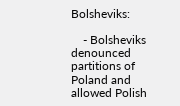Bolsheviks:

    - Bolsheviks denounced partitions of Poland and allowed Polish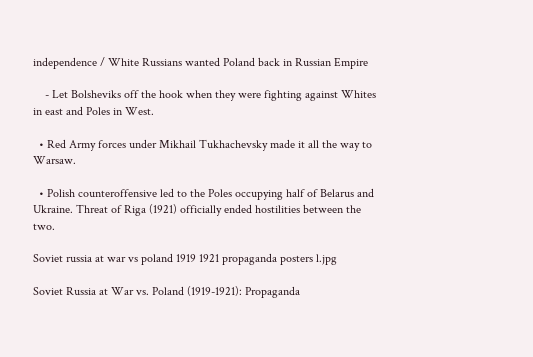independence / White Russians wanted Poland back in Russian Empire

    - Let Bolsheviks off the hook when they were fighting against Whites in east and Poles in West.

  • Red Army forces under Mikhail Tukhachevsky made it all the way to Warsaw.

  • Polish counteroffensive led to the Poles occupying half of Belarus and Ukraine. Threat of Riga (1921) officially ended hostilities between the two.

Soviet russia at war vs poland 1919 1921 propaganda posters l.jpg

Soviet Russia at War vs. Poland (1919-1921): Propaganda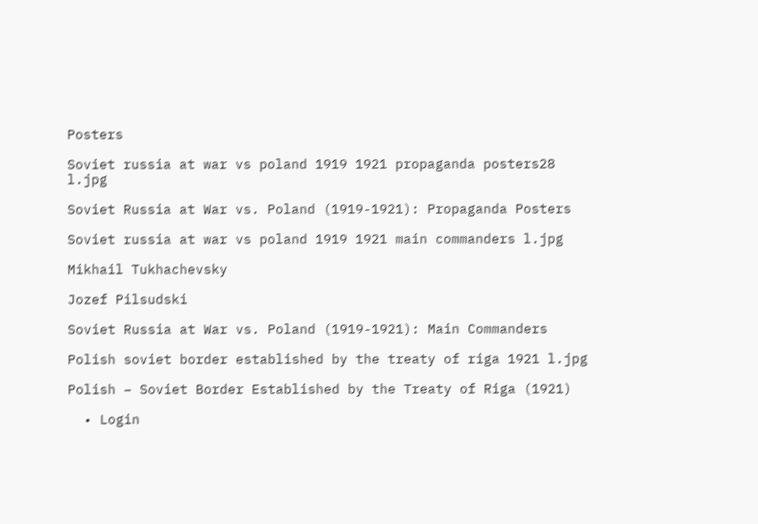Posters

Soviet russia at war vs poland 1919 1921 propaganda posters28 l.jpg

Soviet Russia at War vs. Poland (1919-1921): Propaganda Posters

Soviet russia at war vs poland 1919 1921 main commanders l.jpg

Mikhail Tukhachevsky

Jozef Pilsudski

Soviet Russia at War vs. Poland (1919-1921): Main Commanders

Polish soviet border established by the treaty of riga 1921 l.jpg

Polish – Soviet Border Established by the Treaty of Riga (1921)

  • Login